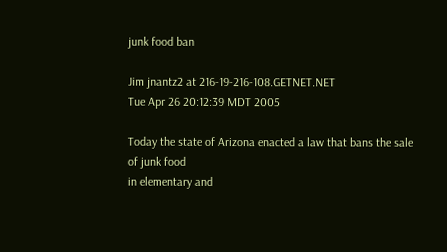junk food ban

Jim jnantz2 at 216-19-216-108.GETNET.NET
Tue Apr 26 20:12:39 MDT 2005

Today the state of Arizona enacted a law that bans the sale of junk food
in elementary and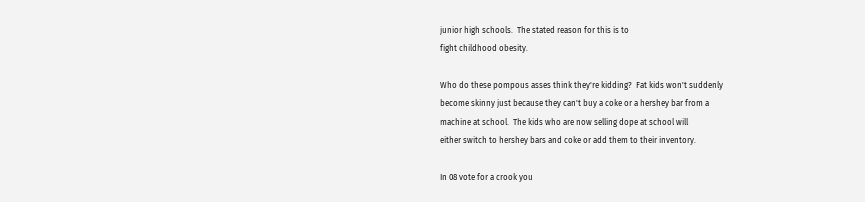junior high schools.  The stated reason for this is to
fight childhood obesity.

Who do these pompous asses think they're kidding?  Fat kids won't suddenly
become skinny just because they can't buy a coke or a hershey bar from a
machine at school.  The kids who are now selling dope at school will
either switch to hershey bars and coke or add them to their inventory.

In 08 vote for a crook you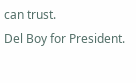can trust.
Del Boy for President.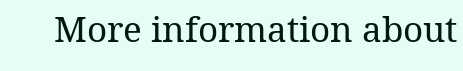More information about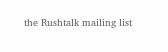the Rushtalk mailing list